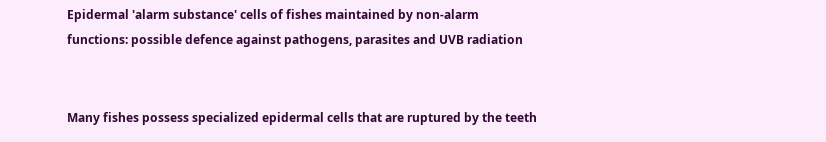Epidermal 'alarm substance' cells of fishes maintained by non-alarm functions: possible defence against pathogens, parasites and UVB radiation


Many fishes possess specialized epidermal cells that are ruptured by the teeth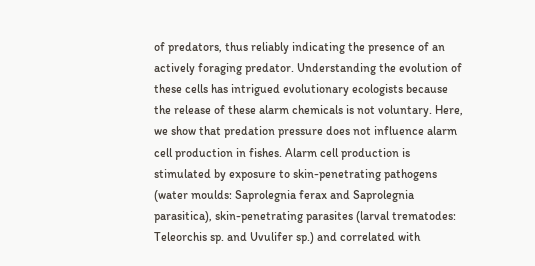of predators, thus reliably indicating the presence of an actively foraging predator. Understanding the evolution of these cells has intrigued evolutionary ecologists because the release of these alarm chemicals is not voluntary. Here, we show that predation pressure does not influence alarm cell production in fishes. Alarm cell production is stimulated by exposure to skin-penetrating pathogens (water moulds: Saprolegnia ferax and Saprolegnia parasitica), skin-penetrating parasites (larval trematodes: Teleorchis sp. and Uvulifer sp.) and correlated with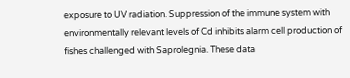exposure to UV radiation. Suppression of the immune system with environmentally relevant levels of Cd inhibits alarm cell production of fishes challenged with Saprolegnia. These data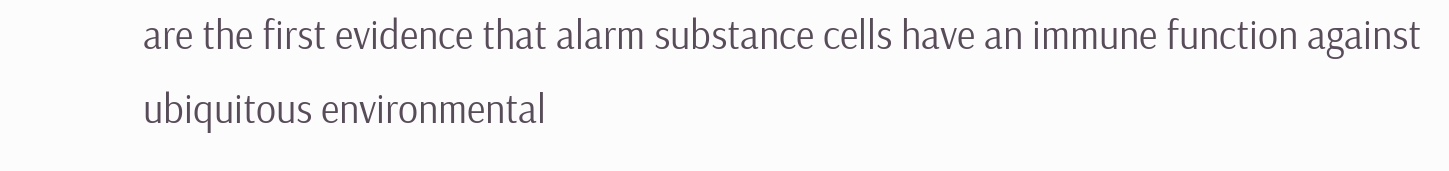are the first evidence that alarm substance cells have an immune function against ubiquitous environmental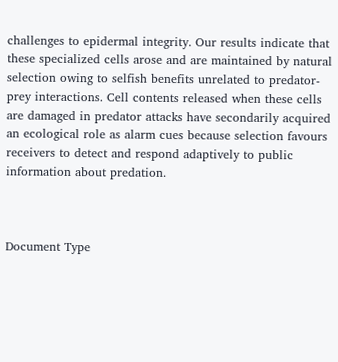challenges to epidermal integrity. Our results indicate that these specialized cells arose and are maintained by natural selection owing to selfish benefits unrelated to predator-prey interactions. Cell contents released when these cells are damaged in predator attacks have secondarily acquired an ecological role as alarm cues because selection favours receivers to detect and respond adaptively to public information about predation.



Document Type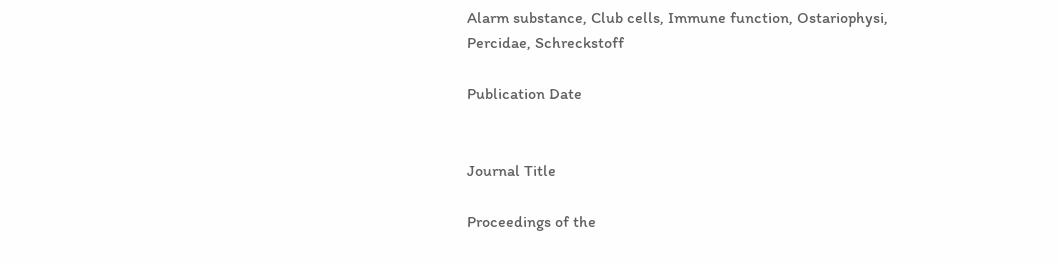Alarm substance, Club cells, Immune function, Ostariophysi, Percidae, Schreckstoff

Publication Date


Journal Title

Proceedings of the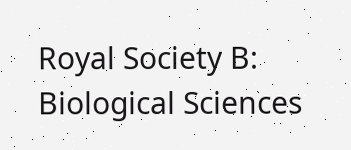Royal Society B: Biological Sciences